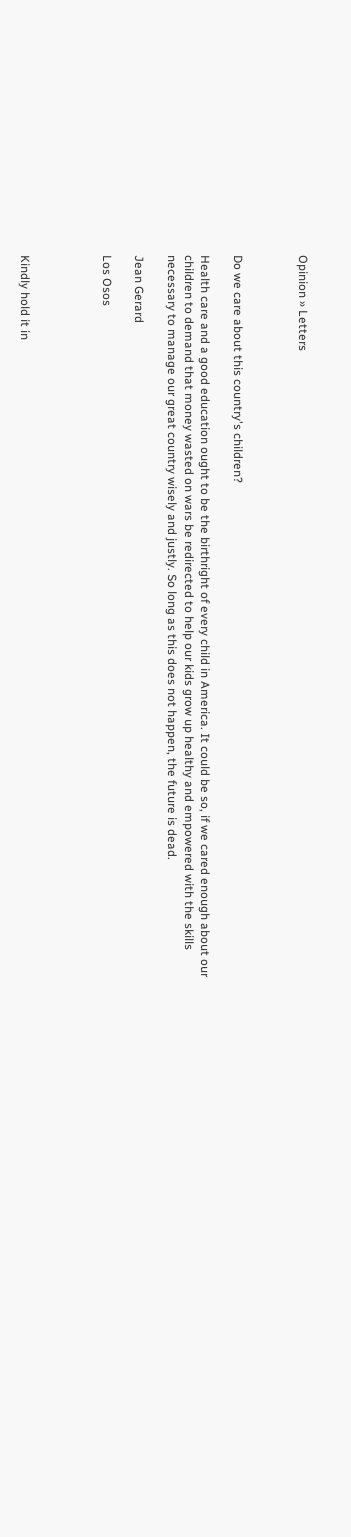Opinion » Letters



Do we care about this country's children?

Health care and a good education ought to be the birthright of every child in America. It could be so, if we cared enough about our children to demand that money wasted on wars be redirected to help our kids grow up healthy and empowered with the skills necessary to manage our great country wisely and justly. So long as this does not happen, the future is dead.

Jean Gerard

Los Osos




Kindly hold it in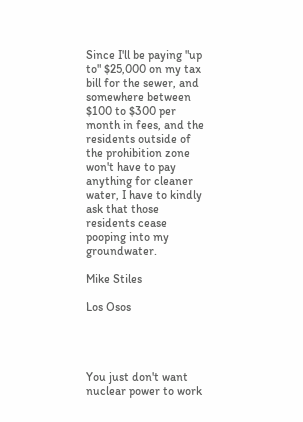Since I'll be paying "up to" $25,000 on my tax bill for the sewer, and somewhere between $100 to $300 per month in fees, and the residents outside of the prohibition zone won't have to pay anything for cleaner water, I have to kindly ask that those residents cease pooping into my groundwater.

Mike Stiles

Los Osos




You just don't want nuclear power to work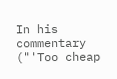In his commentary ("'Too cheap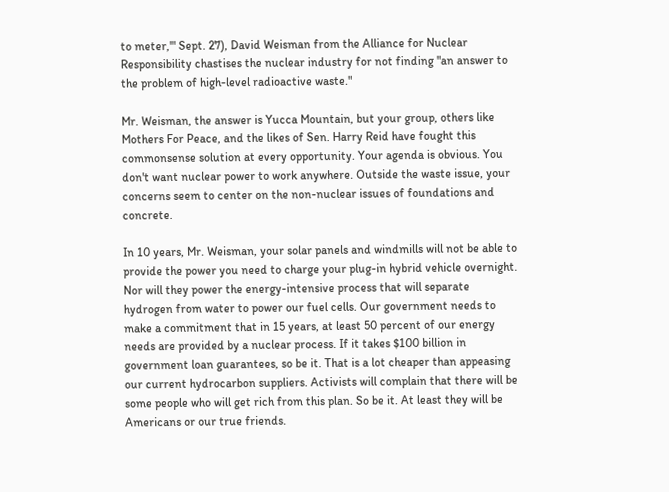to meter,'" Sept. 27), David Weisman from the Alliance for Nuclear Responsibility chastises the nuclear industry for not finding "an answer to the problem of high-level radioactive waste."

Mr. Weisman, the answer is Yucca Mountain, but your group, others like Mothers For Peace, and the likes of Sen. Harry Reid have fought this commonsense solution at every opportunity. Your agenda is obvious. You don't want nuclear power to work anywhere. Outside the waste issue, your concerns seem to center on the non-nuclear issues of foundations and concrete.

In 10 years, Mr. Weisman, your solar panels and windmills will not be able to provide the power you need to charge your plug-in hybrid vehicle overnight. Nor will they power the energy-intensive process that will separate hydrogen from water to power our fuel cells. Our government needs to make a commitment that in 15 years, at least 50 percent of our energy needs are provided by a nuclear process. If it takes $100 billion in government loan guarantees, so be it. That is a lot cheaper than appeasing our current hydrocarbon suppliers. Activists will complain that there will be some people who will get rich from this plan. So be it. At least they will be Americans or our true friends.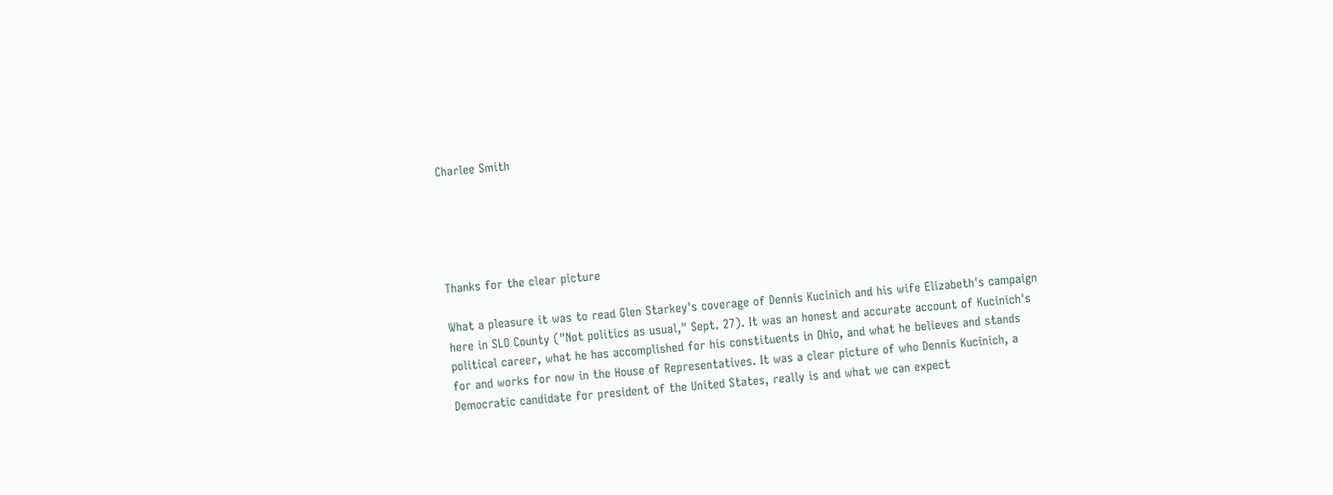Charlee Smith





Thanks for the clear picture

What a pleasure it was to read Glen Starkey's coverage of Dennis Kucinich and his wife Elizabeth's campaign here in SLO County ("Not politics as usual," Sept. 27). It was an honest and accurate account of Kucinich's political career, what he has accomplished for his constituents in Ohio, and what he believes and stands for and works for now in the House of Representatives. It was a clear picture of who Dennis Kucinich, a Democratic candidate for president of the United States, really is and what we can expect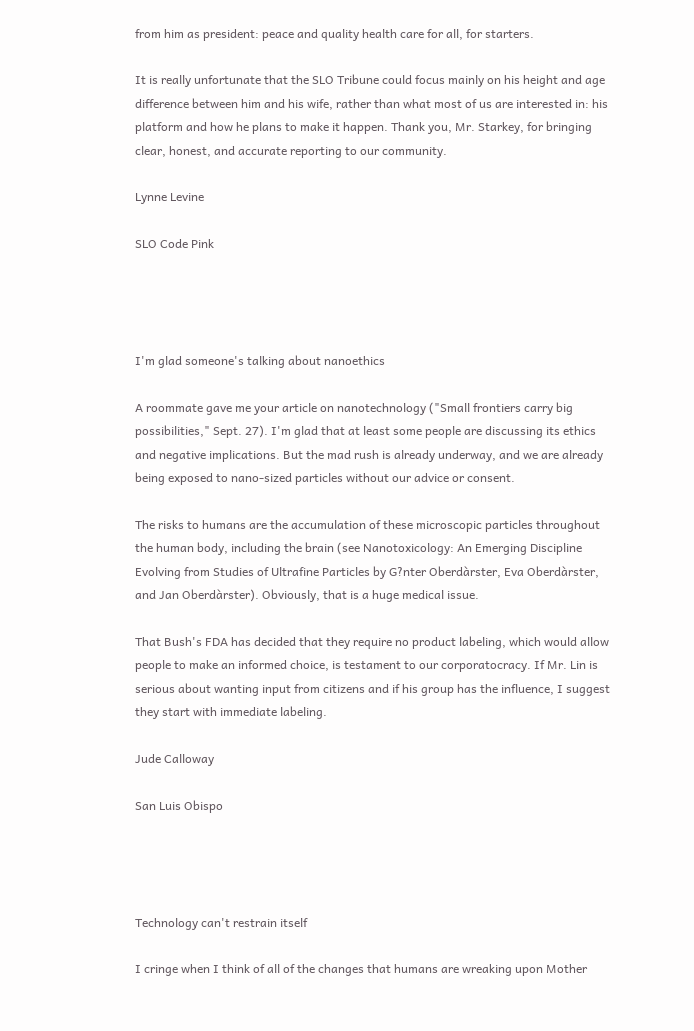from him as president: peace and quality health care for all, for starters.

It is really unfortunate that the SLO Tribune could focus mainly on his height and age difference between him and his wife, rather than what most of us are interested in: his platform and how he plans to make it happen. Thank you, Mr. Starkey, for bringing clear, honest, and accurate reporting to our community.

Lynne Levine

SLO Code Pink




I'm glad someone's talking about nanoethics

A roommate gave me your article on nanotechnology ("Small frontiers carry big possibilities," Sept. 27). I'm glad that at least some people are discussing its ethics and negative implications. But the mad rush is already underway, and we are already being exposed to nano-sized particles without our advice or consent.

The risks to humans are the accumulation of these microscopic particles throughout the human body, including the brain (see Nanotoxicology: An Emerging Discipline Evolving from Studies of Ultrafine Particles by G?nter Oberdàrster, Eva Oberdàrster, and Jan Oberdàrster). Obviously, that is a huge medical issue.

That Bush's FDA has decided that they require no product labeling, which would allow people to make an informed choice, is testament to our corporatocracy. If Mr. Lin is serious about wanting input from citizens and if his group has the influence, I suggest they start with immediate labeling.

Jude Calloway

San Luis Obispo




Technology can't restrain itself

I cringe when I think of all of the changes that humans are wreaking upon Mother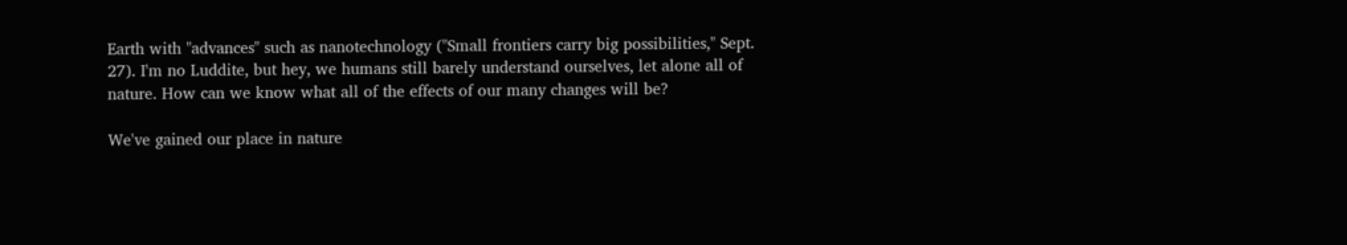Earth with "advances" such as nanotechnology ("Small frontiers carry big possibilities," Sept. 27). I'm no Luddite, but hey, we humans still barely understand ourselves, let alone all of nature. How can we know what all of the effects of our many changes will be?

We've gained our place in nature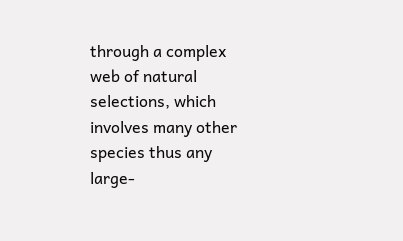through a complex web of natural selections, which involves many other species thus any large-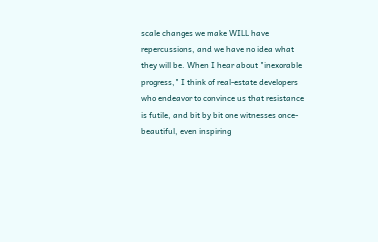scale changes we make WILL have repercussions, and we have no idea what they will be. When I hear about "inexorable progress," I think of real-estate developers who endeavor to convince us that resistance is futile, and bit by bit one witnesses once-beautiful, even inspiring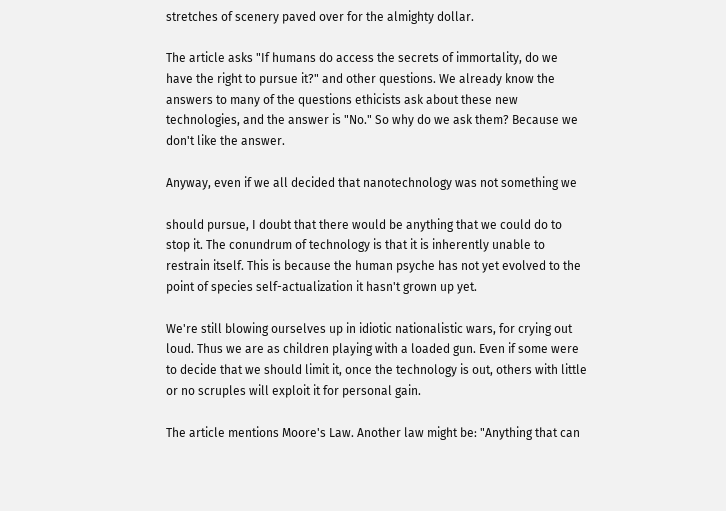stretches of scenery paved over for the almighty dollar.

The article asks "If humans do access the secrets of immortality, do we have the right to pursue it?" and other questions. We already know the answers to many of the questions ethicists ask about these new technologies, and the answer is "No." So why do we ask them? Because we don't like the answer.

Anyway, even if we all decided that nanotechnology was not something we

should pursue, I doubt that there would be anything that we could do to stop it. The conundrum of technology is that it is inherently unable to restrain itself. This is because the human psyche has not yet evolved to the point of species self-actualization it hasn't grown up yet.

We're still blowing ourselves up in idiotic nationalistic wars, for crying out loud. Thus we are as children playing with a loaded gun. Even if some were to decide that we should limit it, once the technology is out, others with little or no scruples will exploit it for personal gain.

The article mentions Moore's Law. Another law might be: "Anything that can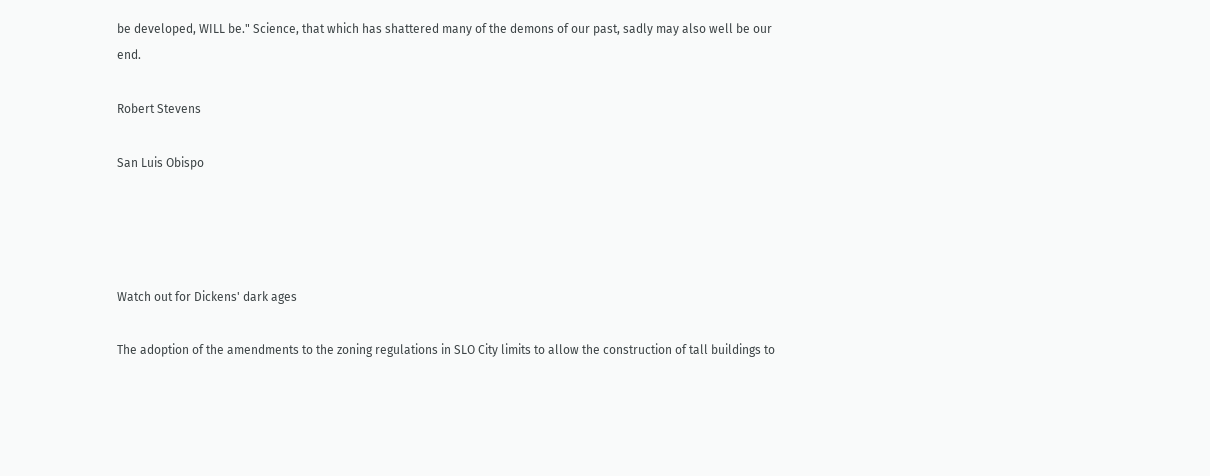be developed, WILL be." Science, that which has shattered many of the demons of our past, sadly may also well be our end.

Robert Stevens

San Luis Obispo




Watch out for Dickens' dark ages

The adoption of the amendments to the zoning regulations in SLO City limits to allow the construction of tall buildings to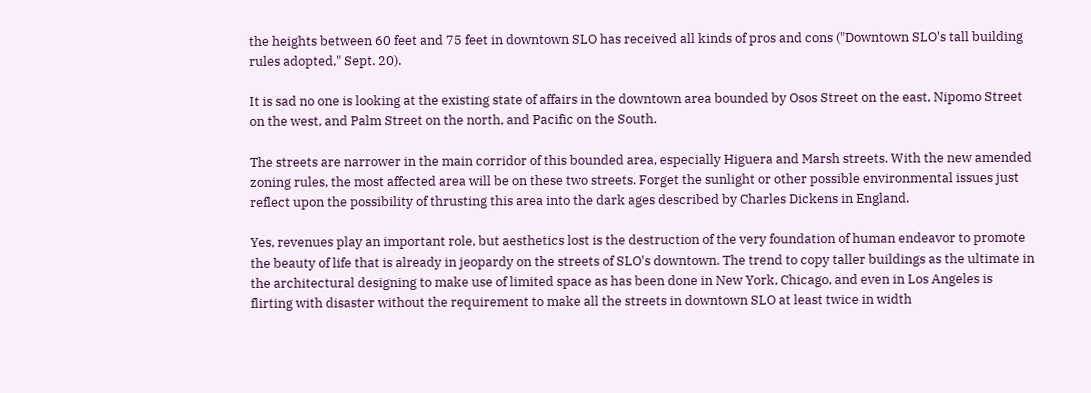the heights between 60 feet and 75 feet in downtown SLO has received all kinds of pros and cons ("Downtown SLO's tall building rules adopted," Sept. 20).

It is sad no one is looking at the existing state of affairs in the downtown area bounded by Osos Street on the east, Nipomo Street on the west, and Palm Street on the north, and Pacific on the South.

The streets are narrower in the main corridor of this bounded area, especially Higuera and Marsh streets. With the new amended zoning rules, the most affected area will be on these two streets. Forget the sunlight or other possible environmental issues just reflect upon the possibility of thrusting this area into the dark ages described by Charles Dickens in England.

Yes, revenues play an important role, but aesthetics lost is the destruction of the very foundation of human endeavor to promote the beauty of life that is already in jeopardy on the streets of SLO's downtown. The trend to copy taller buildings as the ultimate in the architectural designing to make use of limited space as has been done in New York, Chicago, and even in Los Angeles is flirting with disaster without the requirement to make all the streets in downtown SLO at least twice in width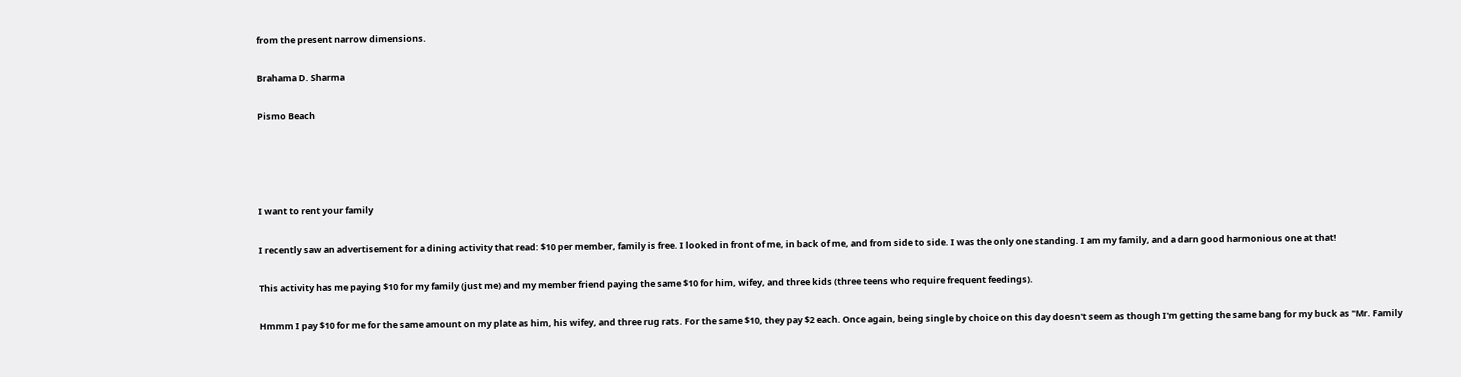from the present narrow dimensions.

Brahama D. Sharma

Pismo Beach




I want to rent your family

I recently saw an advertisement for a dining activity that read: $10 per member, family is free. I looked in front of me, in back of me, and from side to side. I was the only one standing. I am my family, and a darn good harmonious one at that!

This activity has me paying $10 for my family (just me) and my member friend paying the same $10 for him, wifey, and three kids (three teens who require frequent feedings).

Hmmm I pay $10 for me for the same amount on my plate as him, his wifey, and three rug rats. For the same $10, they pay $2 each. Once again, being single by choice on this day doesn't seem as though I'm getting the same bang for my buck as "Mr. Family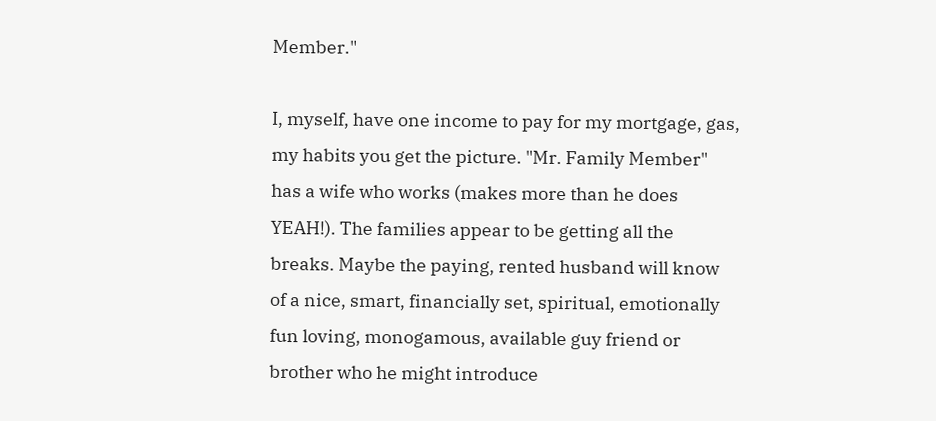Member."

I, myself, have one income to pay for my mortgage, gas, my habits you get the picture. "Mr. Family Member" has a wife who works (makes more than he does YEAH!). The families appear to be getting all the breaks. Maybe the paying, rented husband will know of a nice, smart, financially set, spiritual, emotionally fun loving, monogamous, available guy friend or brother who he might introduce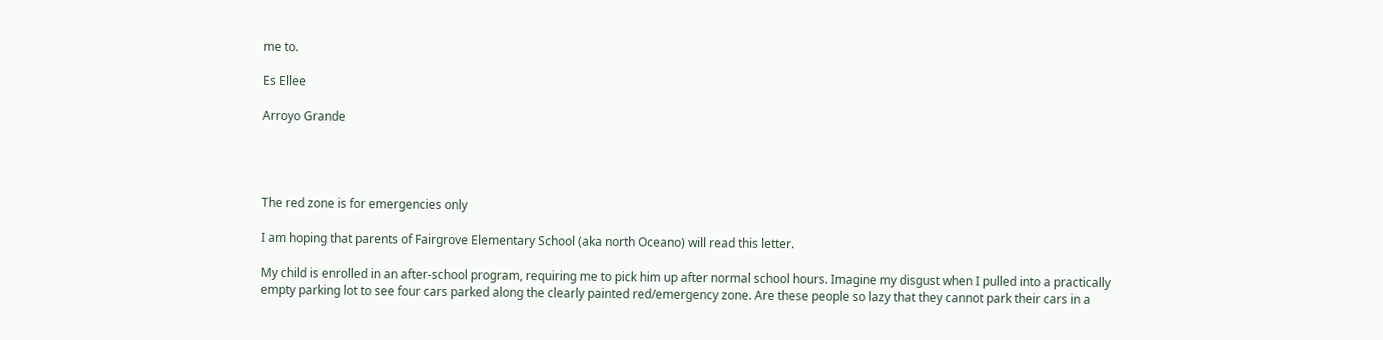me to.

Es Ellee

Arroyo Grande




The red zone is for emergencies only

I am hoping that parents of Fairgrove Elementary School (aka north Oceano) will read this letter.

My child is enrolled in an after-school program, requiring me to pick him up after normal school hours. Imagine my disgust when I pulled into a practically empty parking lot to see four cars parked along the clearly painted red/emergency zone. Are these people so lazy that they cannot park their cars in a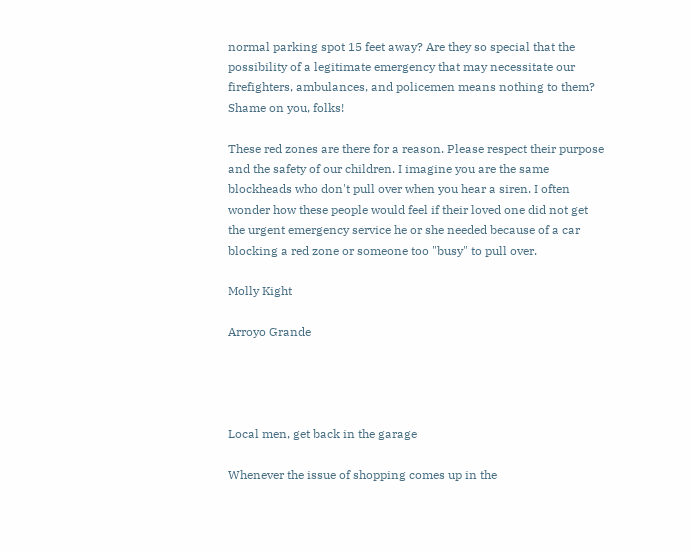normal parking spot 15 feet away? Are they so special that the possibility of a legitimate emergency that may necessitate our firefighters, ambulances, and policemen means nothing to them? Shame on you, folks!

These red zones are there for a reason. Please respect their purpose and the safety of our children. I imagine you are the same blockheads who don't pull over when you hear a siren. I often wonder how these people would feel if their loved one did not get the urgent emergency service he or she needed because of a car blocking a red zone or someone too "busy" to pull over.

Molly Kight

Arroyo Grande




Local men, get back in the garage

Whenever the issue of shopping comes up in the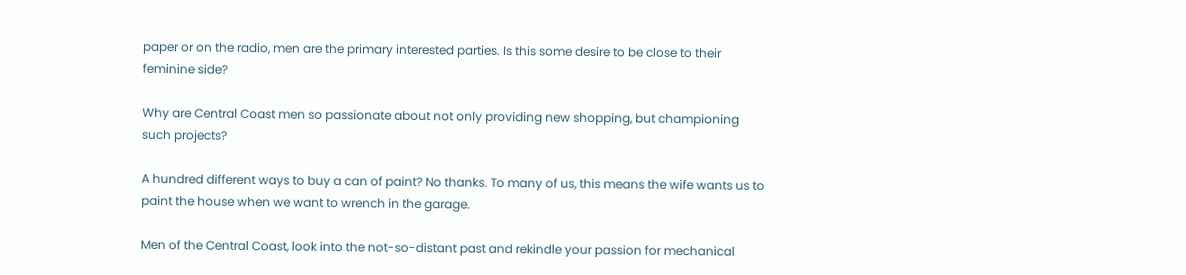paper or on the radio, men are the primary interested parties. Is this some desire to be close to their feminine side?

Why are Central Coast men so passionate about not only providing new shopping, but championing such projects?

A hundred different ways to buy a can of paint? No thanks. To many of us, this means the wife wants us to paint the house when we want to wrench in the garage.

Men of the Central Coast, look into the not-so-distant past and rekindle your passion for mechanical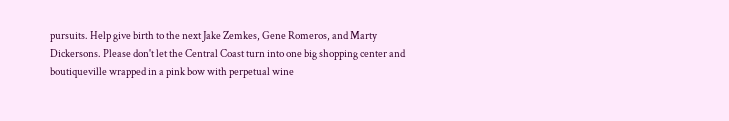pursuits. Help give birth to the next Jake Zemkes, Gene Romeros, and Marty Dickersons. Please don't let the Central Coast turn into one big shopping center and boutiqueville wrapped in a pink bow with perpetual wine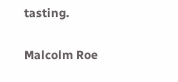tasting.

Malcolm Roe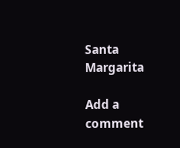Santa Margarita

Add a comment